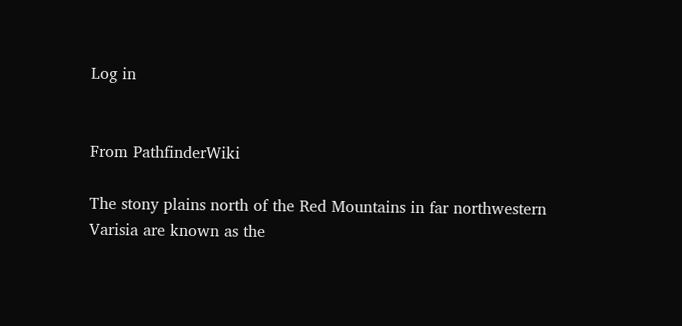Log in


From PathfinderWiki

The stony plains north of the Red Mountains in far northwestern Varisia are known as the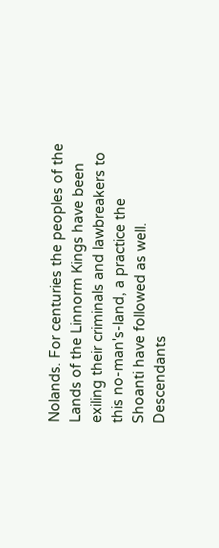Nolands. For centuries the peoples of the Lands of the Linnorm Kings have been exiling their criminals and lawbreakers to this no-man's-land, a practice the Shoanti have followed as well. Descendants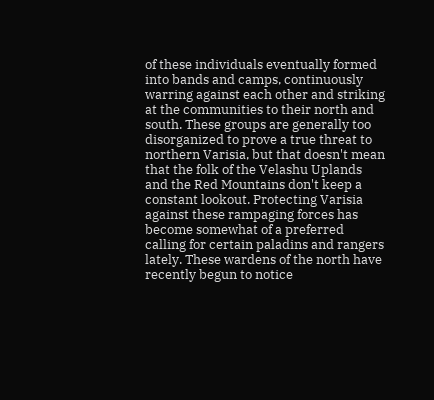of these individuals eventually formed into bands and camps, continuously warring against each other and striking at the communities to their north and south. These groups are generally too disorganized to prove a true threat to northern Varisia, but that doesn't mean that the folk of the Velashu Uplands and the Red Mountains don't keep a constant lookout. Protecting Varisia against these rampaging forces has become somewhat of a preferred calling for certain paladins and rangers lately. These wardens of the north have recently begun to notice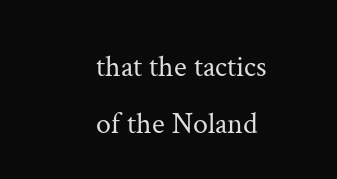that the tactics of the Noland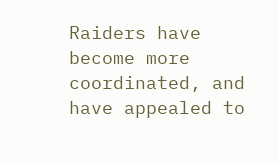Raiders have become more coordinated, and have appealed to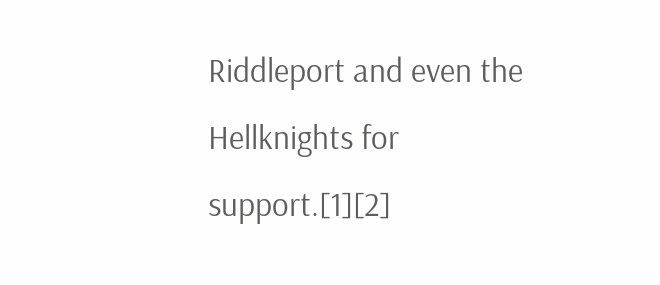Riddleport and even the Hellknights for support.[1][2]